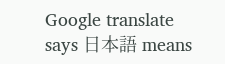Google translate says 日本語 means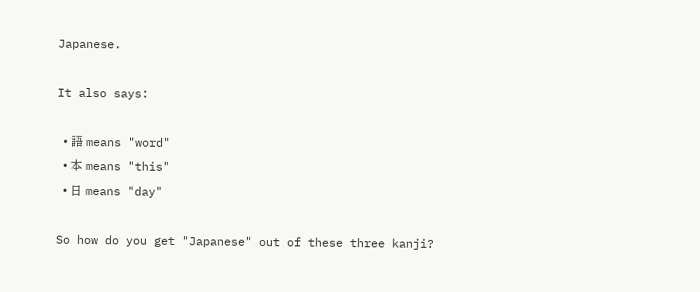Japanese.

It also says:

  • 語 means "word"
  • 本 means "this"
  • 日 means "day"

So how do you get "Japanese" out of these three kanji?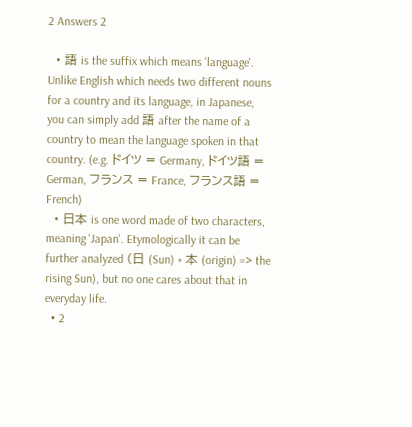2 Answers 2

  • 語 is the suffix which means 'language'. Unlike English which needs two different nouns for a country and its language, in Japanese, you can simply add 語 after the name of a country to mean the language spoken in that country. (e.g. ドイツ = Germany, ドイツ語 = German, フランス = France, フランス語 = French)
  • 日本 is one word made of two characters, meaning 'Japan'. Etymologically it can be further analyzed (日 (Sun) + 本 (origin) => the rising Sun), but no one cares about that in everyday life.
  • 2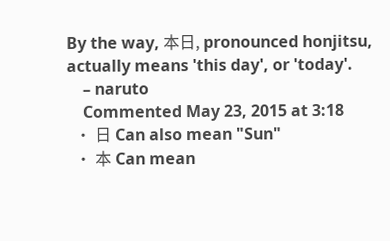By the way, 本日, pronounced honjitsu, actually means 'this day', or 'today'.
    – naruto
    Commented May 23, 2015 at 3:18
  • 日 Can also mean "Sun"
  • 本 Can mean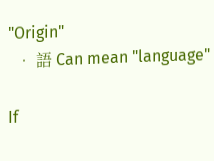"Origin"
  • 語 Can mean "language"

If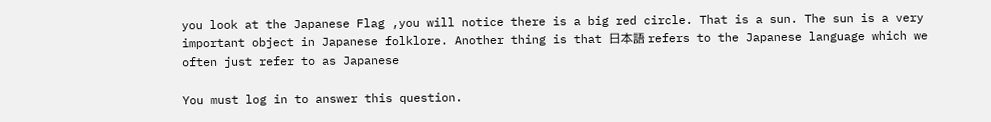you look at the Japanese Flag ,you will notice there is a big red circle. That is a sun. The sun is a very important object in Japanese folklore. Another thing is that 日本語 refers to the Japanese language which we often just refer to as Japanese

You must log in to answer this question.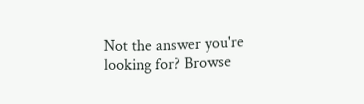Not the answer you're looking for? Browse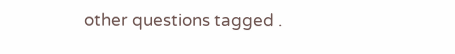other questions tagged .